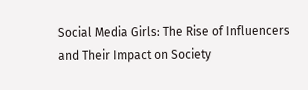Social Media Girls: The Rise of Influencers and Their Impact on Society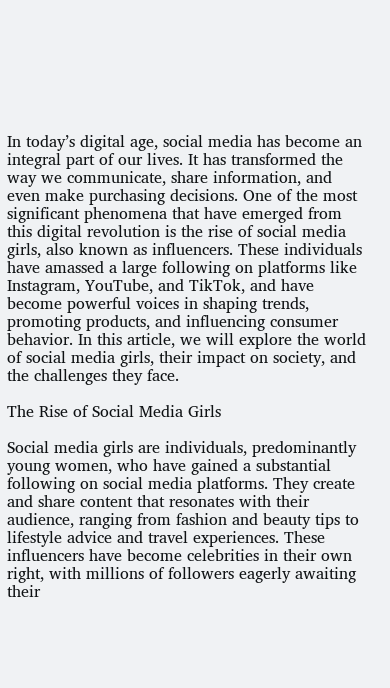In today’s digital age, social media has become an integral part of our lives. It has transformed the way we communicate, share information, and even make purchasing decisions. One of the most significant phenomena that have emerged from this digital revolution is the rise of social media girls, also known as influencers. These individuals have amassed a large following on platforms like Instagram, YouTube, and TikTok, and have become powerful voices in shaping trends, promoting products, and influencing consumer behavior. In this article, we will explore the world of social media girls, their impact on society, and the challenges they face.

The Rise of Social Media Girls

Social media girls are individuals, predominantly young women, who have gained a substantial following on social media platforms. They create and share content that resonates with their audience, ranging from fashion and beauty tips to lifestyle advice and travel experiences. These influencers have become celebrities in their own right, with millions of followers eagerly awaiting their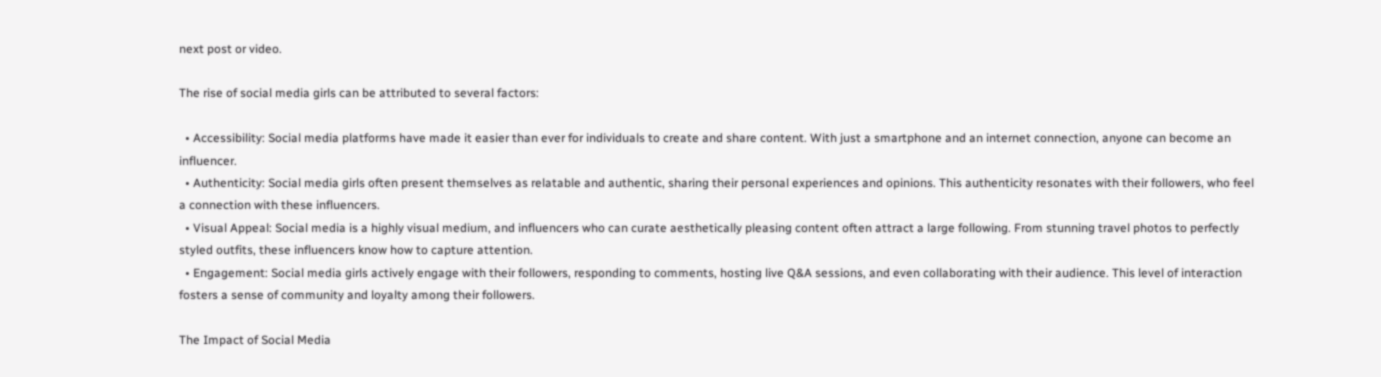next post or video.

The rise of social media girls can be attributed to several factors:

  • Accessibility: Social media platforms have made it easier than ever for individuals to create and share content. With just a smartphone and an internet connection, anyone can become an influencer.
  • Authenticity: Social media girls often present themselves as relatable and authentic, sharing their personal experiences and opinions. This authenticity resonates with their followers, who feel a connection with these influencers.
  • Visual Appeal: Social media is a highly visual medium, and influencers who can curate aesthetically pleasing content often attract a large following. From stunning travel photos to perfectly styled outfits, these influencers know how to capture attention.
  • Engagement: Social media girls actively engage with their followers, responding to comments, hosting live Q&A sessions, and even collaborating with their audience. This level of interaction fosters a sense of community and loyalty among their followers.

The Impact of Social Media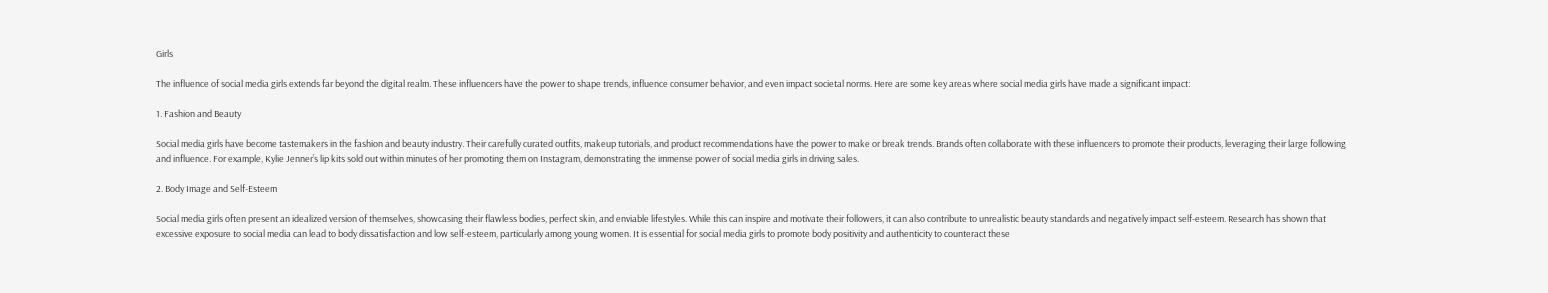Girls

The influence of social media girls extends far beyond the digital realm. These influencers have the power to shape trends, influence consumer behavior, and even impact societal norms. Here are some key areas where social media girls have made a significant impact:

1. Fashion and Beauty

Social media girls have become tastemakers in the fashion and beauty industry. Their carefully curated outfits, makeup tutorials, and product recommendations have the power to make or break trends. Brands often collaborate with these influencers to promote their products, leveraging their large following and influence. For example, Kylie Jenner’s lip kits sold out within minutes of her promoting them on Instagram, demonstrating the immense power of social media girls in driving sales.

2. Body Image and Self-Esteem

Social media girls often present an idealized version of themselves, showcasing their flawless bodies, perfect skin, and enviable lifestyles. While this can inspire and motivate their followers, it can also contribute to unrealistic beauty standards and negatively impact self-esteem. Research has shown that excessive exposure to social media can lead to body dissatisfaction and low self-esteem, particularly among young women. It is essential for social media girls to promote body positivity and authenticity to counteract these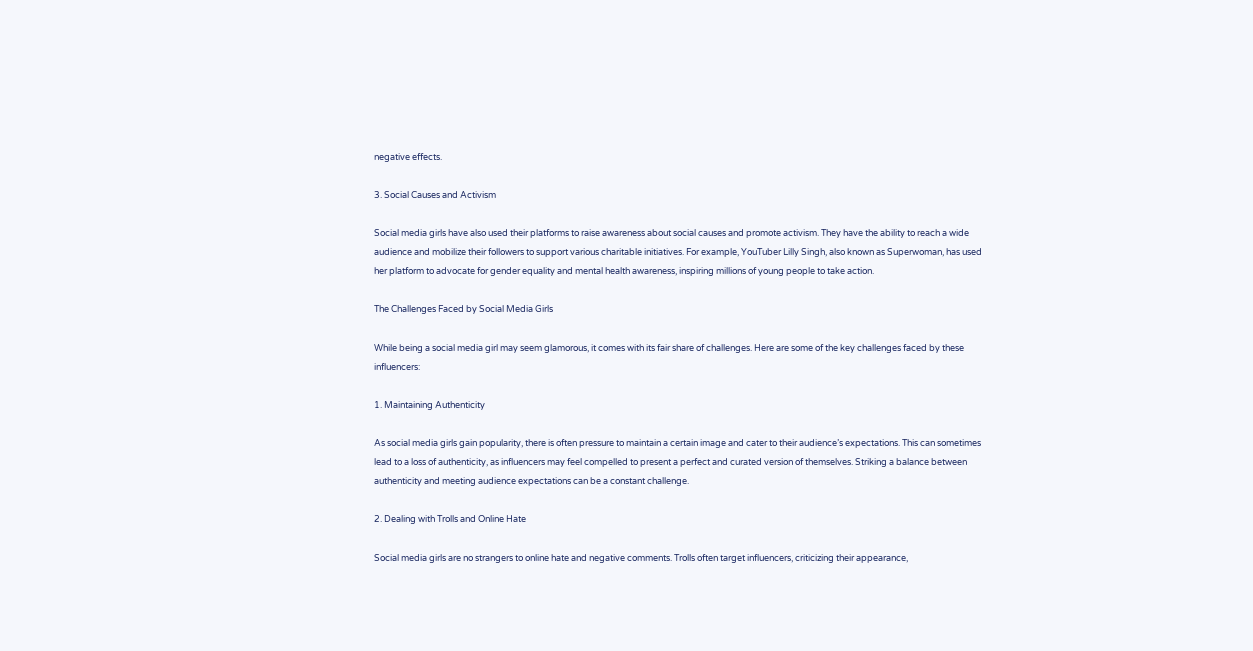negative effects.

3. Social Causes and Activism

Social media girls have also used their platforms to raise awareness about social causes and promote activism. They have the ability to reach a wide audience and mobilize their followers to support various charitable initiatives. For example, YouTuber Lilly Singh, also known as Superwoman, has used her platform to advocate for gender equality and mental health awareness, inspiring millions of young people to take action.

The Challenges Faced by Social Media Girls

While being a social media girl may seem glamorous, it comes with its fair share of challenges. Here are some of the key challenges faced by these influencers:

1. Maintaining Authenticity

As social media girls gain popularity, there is often pressure to maintain a certain image and cater to their audience’s expectations. This can sometimes lead to a loss of authenticity, as influencers may feel compelled to present a perfect and curated version of themselves. Striking a balance between authenticity and meeting audience expectations can be a constant challenge.

2. Dealing with Trolls and Online Hate

Social media girls are no strangers to online hate and negative comments. Trolls often target influencers, criticizing their appearance,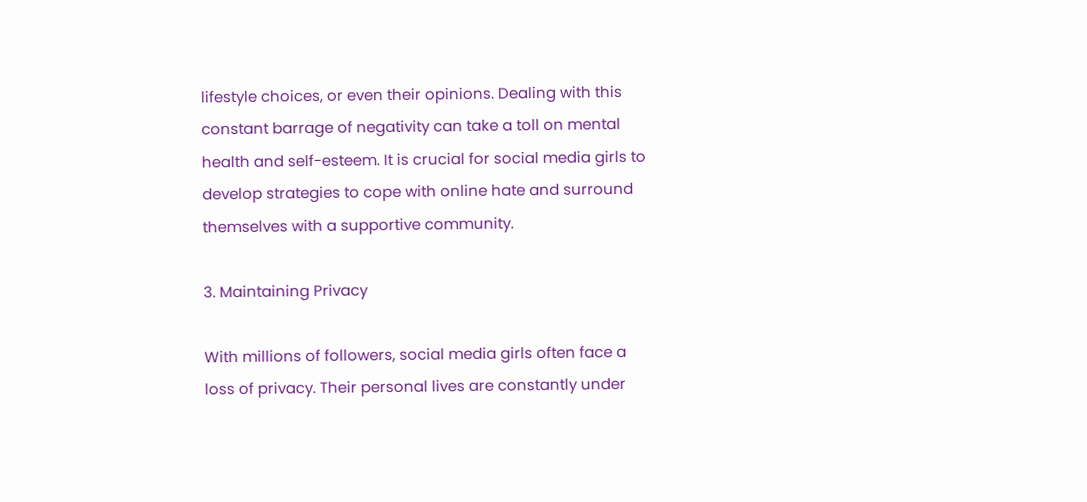lifestyle choices, or even their opinions. Dealing with this constant barrage of negativity can take a toll on mental health and self-esteem. It is crucial for social media girls to develop strategies to cope with online hate and surround themselves with a supportive community.

3. Maintaining Privacy

With millions of followers, social media girls often face a loss of privacy. Their personal lives are constantly under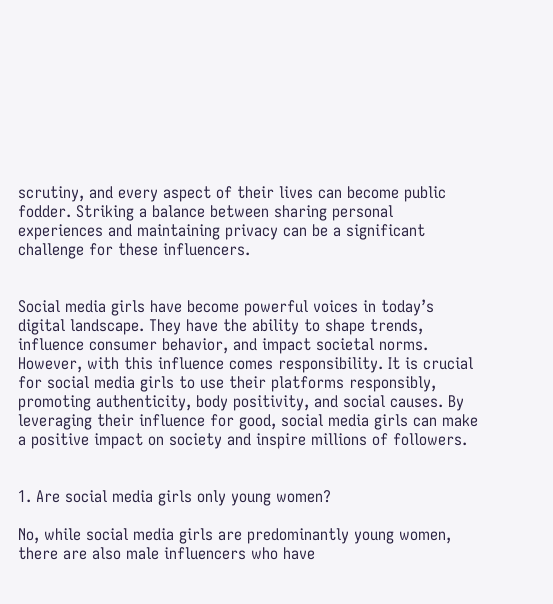scrutiny, and every aspect of their lives can become public fodder. Striking a balance between sharing personal experiences and maintaining privacy can be a significant challenge for these influencers.


Social media girls have become powerful voices in today’s digital landscape. They have the ability to shape trends, influence consumer behavior, and impact societal norms. However, with this influence comes responsibility. It is crucial for social media girls to use their platforms responsibly, promoting authenticity, body positivity, and social causes. By leveraging their influence for good, social media girls can make a positive impact on society and inspire millions of followers.


1. Are social media girls only young women?

No, while social media girls are predominantly young women, there are also male influencers who have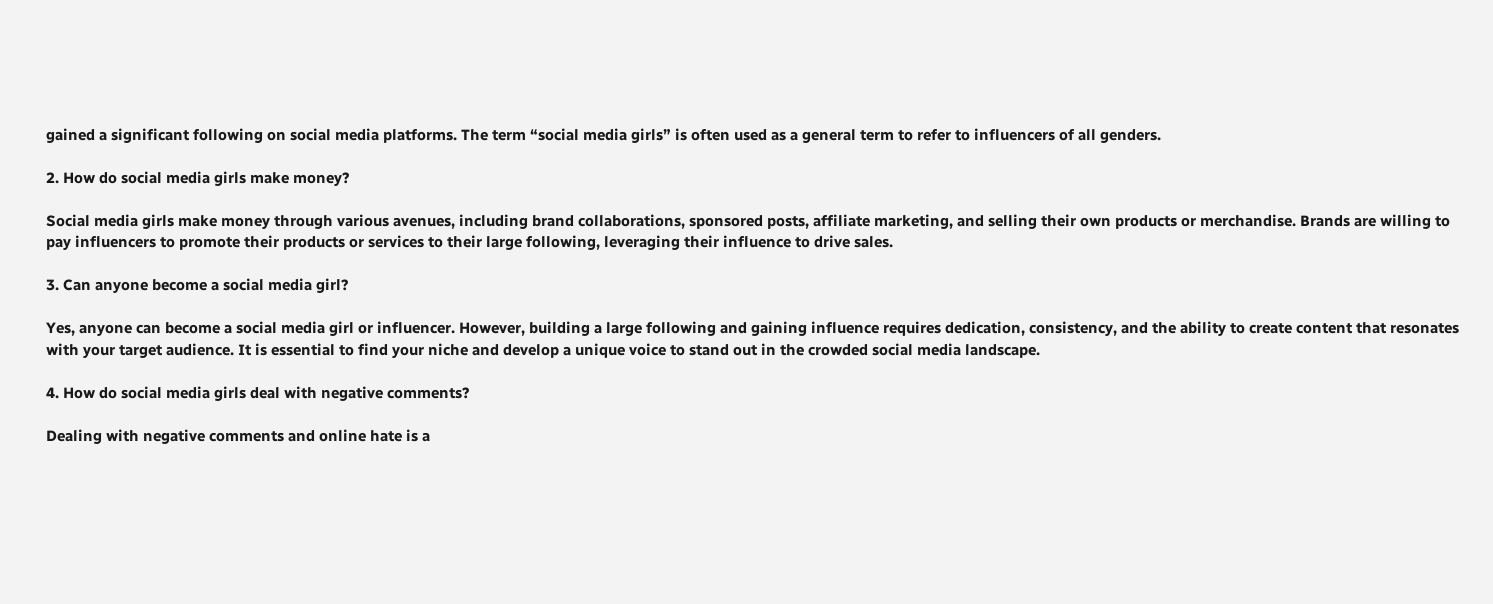gained a significant following on social media platforms. The term “social media girls” is often used as a general term to refer to influencers of all genders.

2. How do social media girls make money?

Social media girls make money through various avenues, including brand collaborations, sponsored posts, affiliate marketing, and selling their own products or merchandise. Brands are willing to pay influencers to promote their products or services to their large following, leveraging their influence to drive sales.

3. Can anyone become a social media girl?

Yes, anyone can become a social media girl or influencer. However, building a large following and gaining influence requires dedication, consistency, and the ability to create content that resonates with your target audience. It is essential to find your niche and develop a unique voice to stand out in the crowded social media landscape.

4. How do social media girls deal with negative comments?

Dealing with negative comments and online hate is a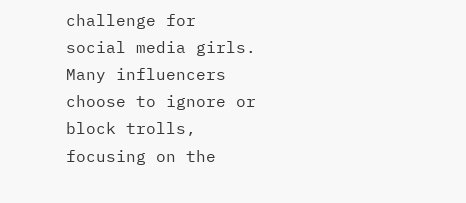challenge for social media girls. Many influencers choose to ignore or block trolls, focusing on the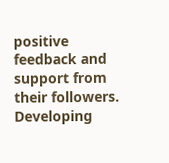positive feedback and support from their followers. Developing